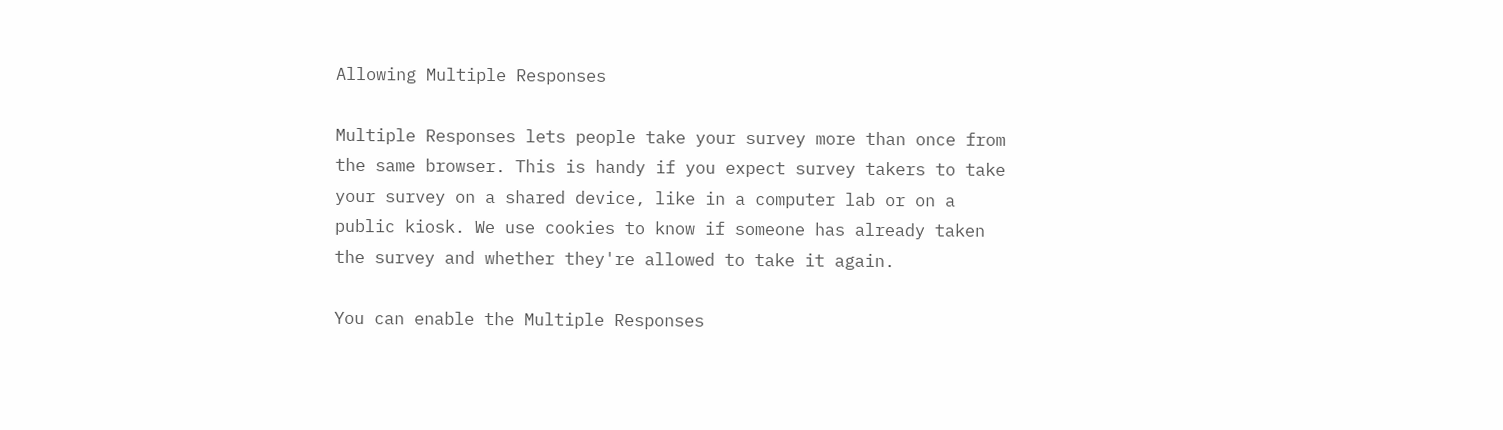Allowing Multiple Responses

Multiple Responses lets people take your survey more than once from the same browser. This is handy if you expect survey takers to take your survey on a shared device, like in a computer lab or on a public kiosk. We use cookies to know if someone has already taken the survey and whether they're allowed to take it again.

You can enable the Multiple Responses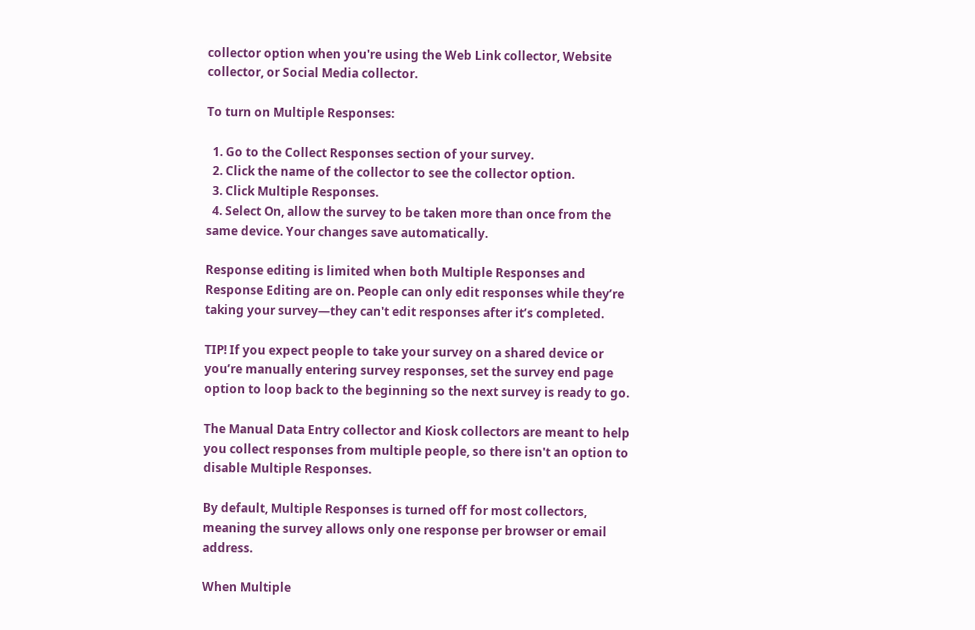collector option when you're using the Web Link collector, Website collector, or Social Media collector.

To turn on Multiple Responses:

  1. Go to the Collect Responses section of your survey.
  2. Click the name of the collector to see the collector option.
  3. Click Multiple Responses.
  4. Select On, allow the survey to be taken more than once from the same device. Your changes save automatically.

Response editing is limited when both Multiple Responses and Response Editing are on. People can only edit responses while they’re taking your survey—they can't edit responses after it’s completed.

TIP! If you expect people to take your survey on a shared device or you’re manually entering survey responses, set the survey end page option to loop back to the beginning so the next survey is ready to go.

The Manual Data Entry collector and Kiosk collectors are meant to help you collect responses from multiple people, so there isn't an option to disable Multiple Responses.

By default, Multiple Responses is turned off for most collectors, meaning the survey allows only one response per browser or email address.

When Multiple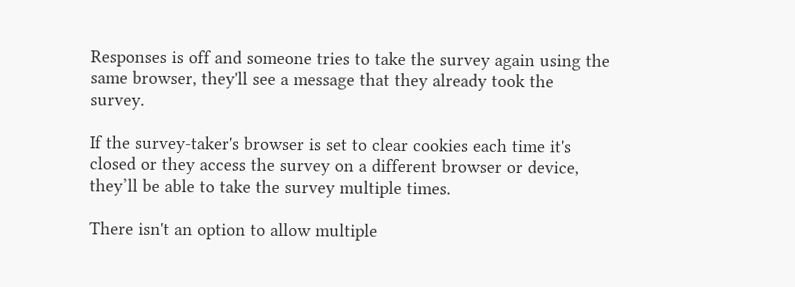Responses is off and someone tries to take the survey again using the same browser, they'll see a message that they already took the survey.

If the survey-taker's browser is set to clear cookies each time it's closed or they access the survey on a different browser or device, they’ll be able to take the survey multiple times.

There isn't an option to allow multiple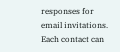responses for email invitations. Each contact can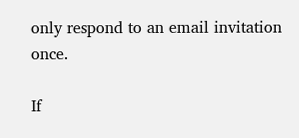only respond to an email invitation once.

If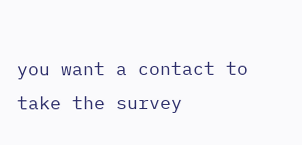you want a contact to take the survey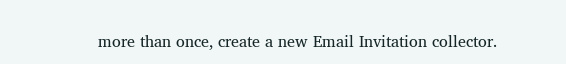more than once, create a new Email Invitation collector.